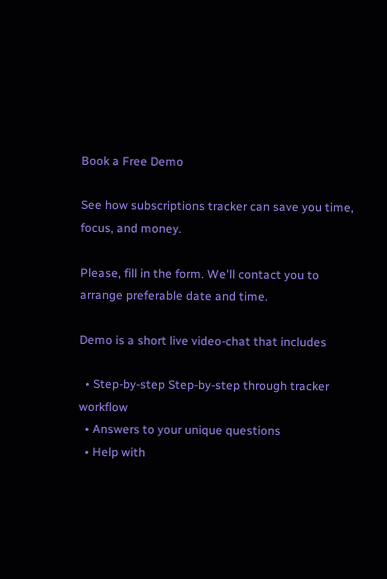Book a Free Demo

See how subscriptions tracker can save you time, focus, and money.

Please, fill in the form. We'll contact you to arrange preferable date and time.

Demo is a short live video-chat that includes

  • Step-by-step Step-by-step through tracker workflow
  • Answers to your unique questions
  • Help with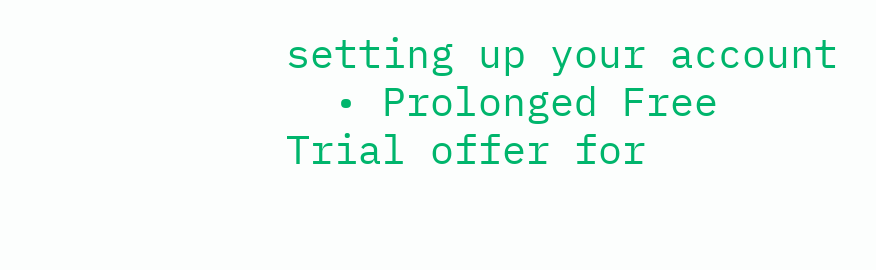setting up your account
  • Prolonged Free Trial offer for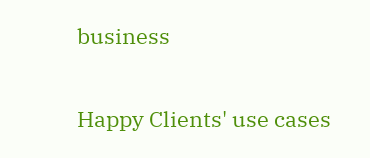business

Happy Clients' use cases